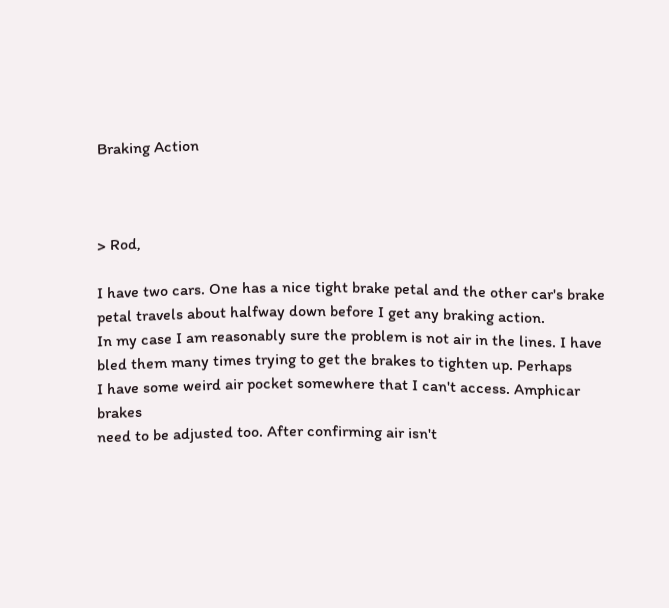Braking Action



> Rod,

I have two cars. One has a nice tight brake petal and the other car's brake
petal travels about halfway down before I get any braking action.
In my case I am reasonably sure the problem is not air in the lines. I have
bled them many times trying to get the brakes to tighten up. Perhaps
I have some weird air pocket somewhere that I can't access. Amphicar brakes
need to be adjusted too. After confirming air isn't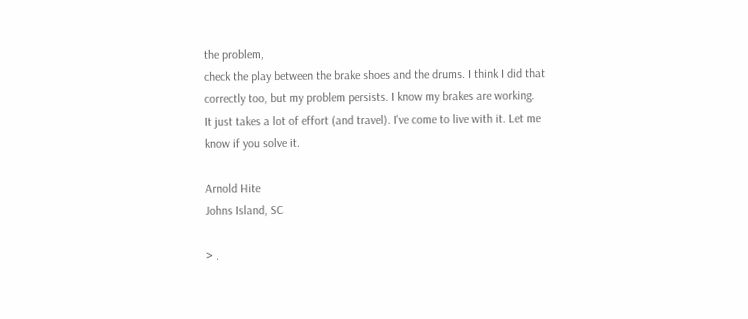the problem,
check the play between the brake shoes and the drums. I think I did that
correctly too, but my problem persists. I know my brakes are working.
It just takes a lot of effort (and travel). I've come to live with it. Let me
know if you solve it.

Arnold Hite
Johns Island, SC

> .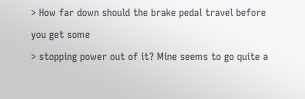> How far down should the brake pedal travel before you get some
> stopping power out of it? Mine seems to go quite a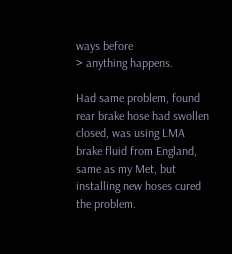ways before
> anything happens.

Had same problem, found rear brake hose had swollen closed, was using LMA
brake fluid from England, same as my Met, but installing new hoses cured
the problem.